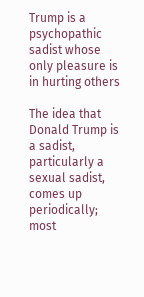Trump is a psychopathic sadist whose only pleasure is in hurting others

The idea that Donald Trump is a sadist, particularly a sexual sadist, comes up periodically; most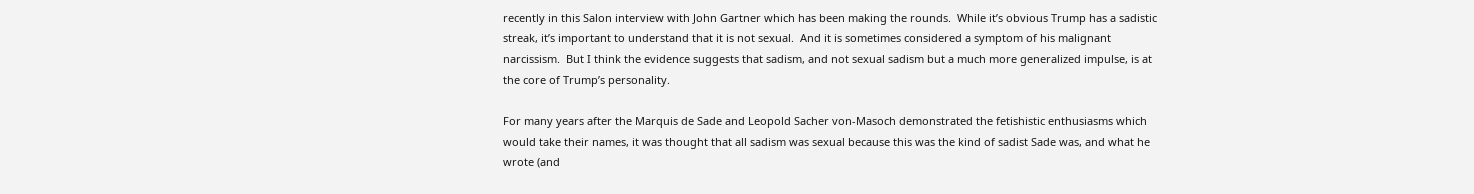recently in this Salon interview with John Gartner which has been making the rounds.  While it’s obvious Trump has a sadistic streak, it’s important to understand that it is not sexual.  And it is sometimes considered a symptom of his malignant narcissism.  But I think the evidence suggests that sadism, and not sexual sadism but a much more generalized impulse, is at the core of Trump’s personality.

For many years after the Marquis de Sade and Leopold Sacher von-Masoch demonstrated the fetishistic enthusiasms which would take their names, it was thought that all sadism was sexual because this was the kind of sadist Sade was, and what he wrote (and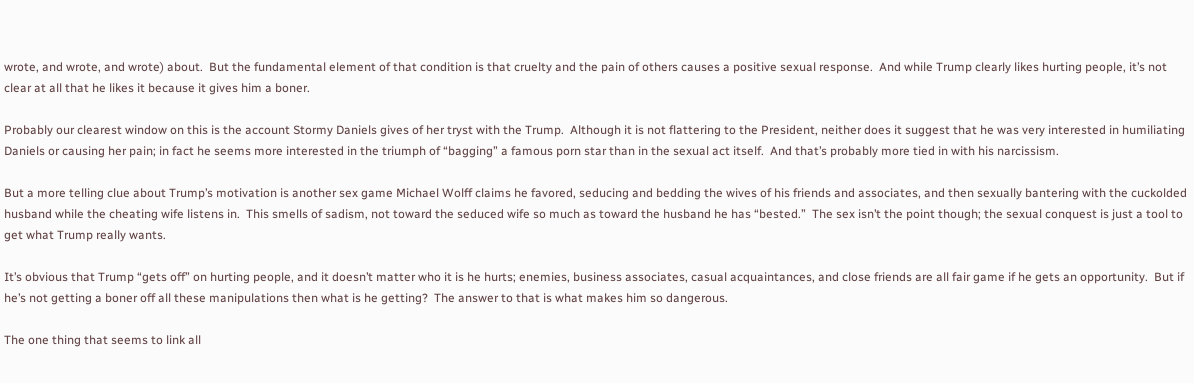wrote, and wrote, and wrote) about.  But the fundamental element of that condition is that cruelty and the pain of others causes a positive sexual response.  And while Trump clearly likes hurting people, it’s not clear at all that he likes it because it gives him a boner.

Probably our clearest window on this is the account Stormy Daniels gives of her tryst with the Trump.  Although it is not flattering to the President, neither does it suggest that he was very interested in humiliating Daniels or causing her pain; in fact he seems more interested in the triumph of “bagging” a famous porn star than in the sexual act itself.  And that’s probably more tied in with his narcissism.

But a more telling clue about Trump’s motivation is another sex game Michael Wolff claims he favored, seducing and bedding the wives of his friends and associates, and then sexually bantering with the cuckolded husband while the cheating wife listens in.  This smells of sadism, not toward the seduced wife so much as toward the husband he has “bested.”  The sex isn’t the point though; the sexual conquest is just a tool to get what Trump really wants.

It’s obvious that Trump “gets off” on hurting people, and it doesn’t matter who it is he hurts; enemies, business associates, casual acquaintances, and close friends are all fair game if he gets an opportunity.  But if he’s not getting a boner off all these manipulations then what is he getting?  The answer to that is what makes him so dangerous.

The one thing that seems to link all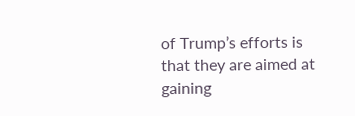of Trump’s efforts is that they are aimed at gaining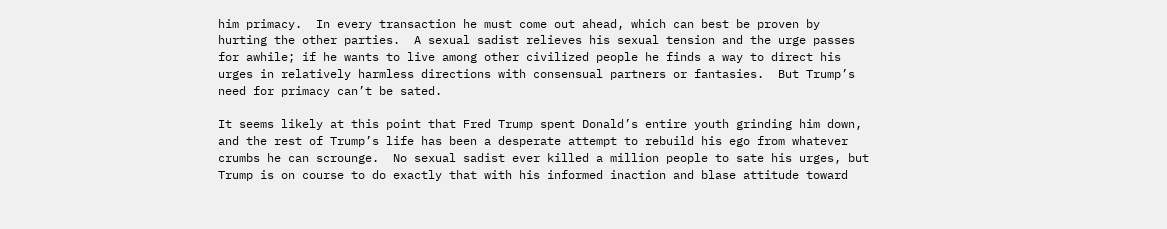him primacy.  In every transaction he must come out ahead, which can best be proven by hurting the other parties.  A sexual sadist relieves his sexual tension and the urge passes for awhile; if he wants to live among other civilized people he finds a way to direct his urges in relatively harmless directions with consensual partners or fantasies.  But Trump’s need for primacy can’t be sated.

It seems likely at this point that Fred Trump spent Donald’s entire youth grinding him down, and the rest of Trump’s life has been a desperate attempt to rebuild his ego from whatever crumbs he can scrounge.  No sexual sadist ever killed a million people to sate his urges, but Trump is on course to do exactly that with his informed inaction and blase attitude toward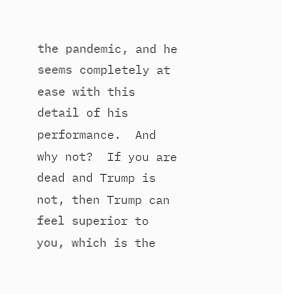the pandemic, and he seems completely at ease with this detail of his performance.  And why not?  If you are dead and Trump is not, then Trump can feel superior to you, which is the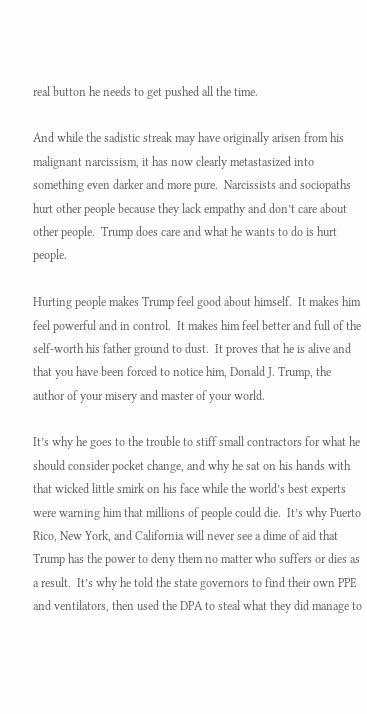real button he needs to get pushed all the time.

And while the sadistic streak may have originally arisen from his malignant narcissism, it has now clearly metastasized into something even darker and more pure.  Narcissists and sociopaths hurt other people because they lack empathy and don’t care about other people.  Trump does care and what he wants to do is hurt people.

Hurting people makes Trump feel good about himself.  It makes him feel powerful and in control.  It makes him feel better and full of the self-worth his father ground to dust.  It proves that he is alive and that you have been forced to notice him, Donald J. Trump, the author of your misery and master of your world.

It’s why he goes to the trouble to stiff small contractors for what he should consider pocket change, and why he sat on his hands with that wicked little smirk on his face while the world’s best experts were warning him that millions of people could die.  It’s why Puerto Rico, New York, and California will never see a dime of aid that Trump has the power to deny them no matter who suffers or dies as a result.  It’s why he told the state governors to find their own PPE and ventilators, then used the DPA to steal what they did manage to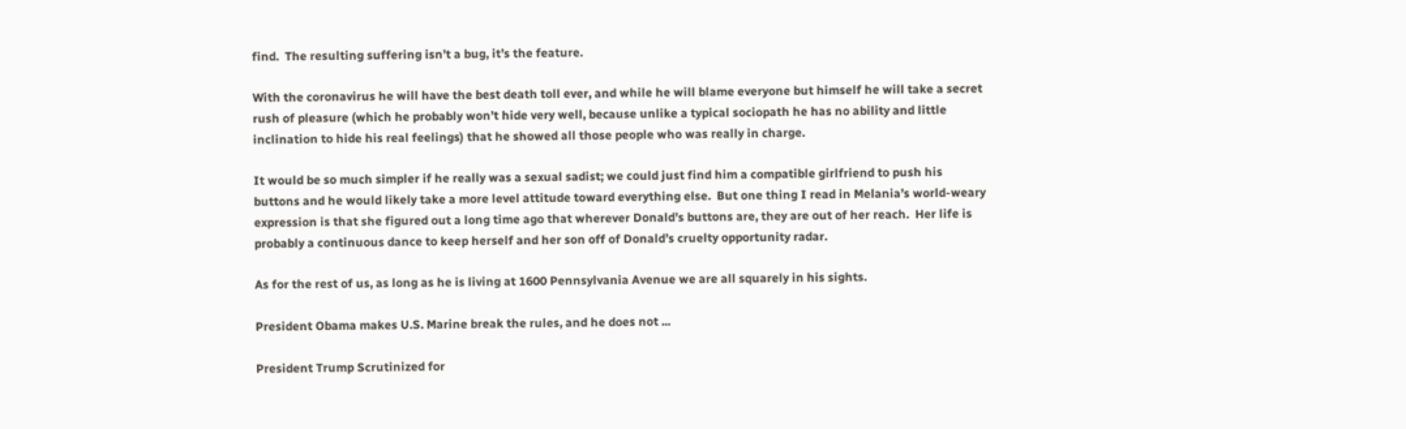find.  The resulting suffering isn’t a bug, it’s the feature.

With the coronavirus he will have the best death toll ever, and while he will blame everyone but himself he will take a secret rush of pleasure (which he probably won’t hide very well, because unlike a typical sociopath he has no ability and little inclination to hide his real feelings) that he showed all those people who was really in charge.

It would be so much simpler if he really was a sexual sadist; we could just find him a compatible girlfriend to push his buttons and he would likely take a more level attitude toward everything else.  But one thing I read in Melania’s world-weary expression is that she figured out a long time ago that wherever Donald’s buttons are, they are out of her reach.  Her life is probably a continuous dance to keep herself and her son off of Donald’s cruelty opportunity radar.

As for the rest of us, as long as he is living at 1600 Pennsylvania Avenue we are all squarely in his sights.

President Obama makes U.S. Marine break the rules, and he does not ...

President Trump Scrutinized for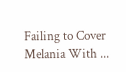Failing to Cover Melania With ...